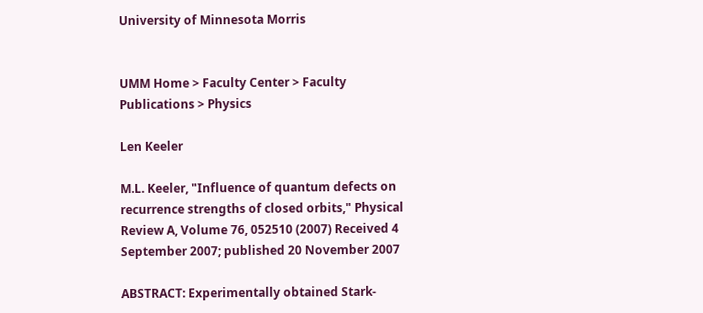University of Minnesota Morris


UMM Home > Faculty Center > Faculty Publications > Physics

Len Keeler

M.L. Keeler, "Influence of quantum defects on recurrence strengths of closed orbits," Physical Review A, Volume 76, 052510 (2007) Received 4 September 2007; published 20 November 2007

ABSTRACT: Experimentally obtained Stark-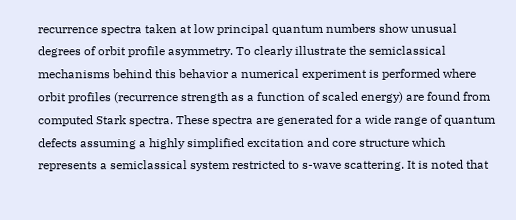recurrence spectra taken at low principal quantum numbers show unusual degrees of orbit profile asymmetry. To clearly illustrate the semiclassical mechanisms behind this behavior a numerical experiment is performed where orbit profiles (recurrence strength as a function of scaled energy) are found from computed Stark spectra. These spectra are generated for a wide range of quantum defects assuming a highly simplified excitation and core structure which represents a semiclassical system restricted to s-wave scattering. It is noted that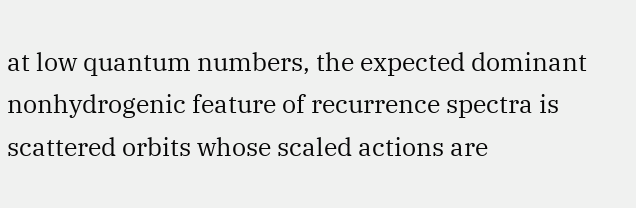at low quantum numbers, the expected dominant nonhydrogenic feature of recurrence spectra is scattered orbits whose scaled actions are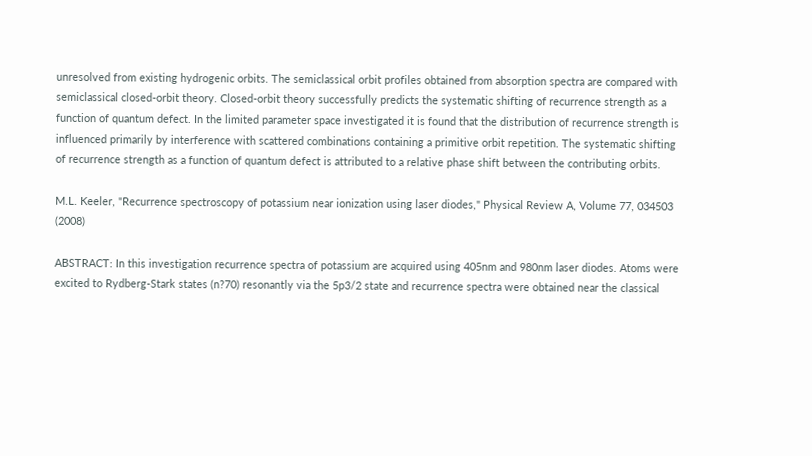unresolved from existing hydrogenic orbits. The semiclassical orbit profiles obtained from absorption spectra are compared with semiclassical closed-orbit theory. Closed-orbit theory successfully predicts the systematic shifting of recurrence strength as a function of quantum defect. In the limited parameter space investigated it is found that the distribution of recurrence strength is influenced primarily by interference with scattered combinations containing a primitive orbit repetition. The systematic shifting of recurrence strength as a function of quantum defect is attributed to a relative phase shift between the contributing orbits.

M.L. Keeler, "Recurrence spectroscopy of potassium near ionization using laser diodes," Physical Review A, Volume 77, 034503 (2008)

ABSTRACT: In this investigation recurrence spectra of potassium are acquired using 405nm and 980nm laser diodes. Atoms were excited to Rydberg-Stark states (n?70) resonantly via the 5p3/2 state and recurrence spectra were obtained near the classical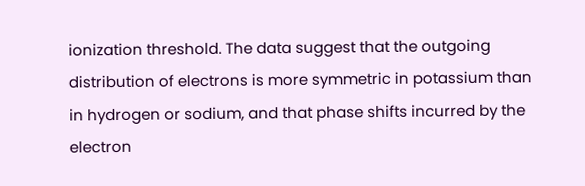ionization threshold. The data suggest that the outgoing distribution of electrons is more symmetric in potassium than in hydrogen or sodium, and that phase shifts incurred by the electron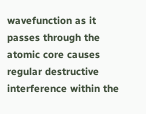wavefunction as it passes through the atomic core causes regular destructive interference within the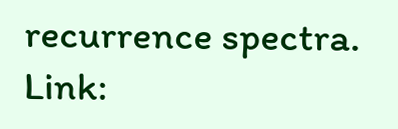recurrence spectra. Link: